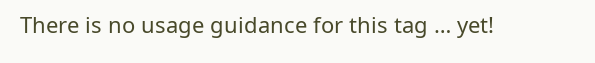There is no usage guidance for this tag … yet!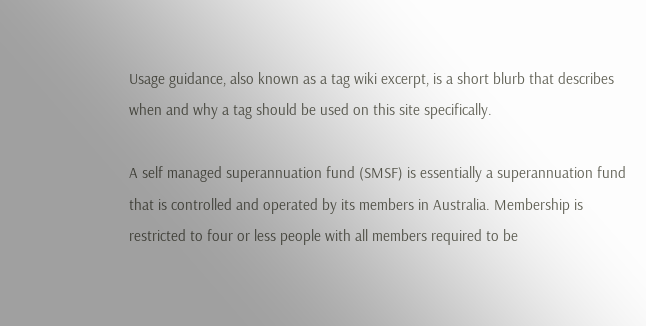Usage guidance, also known as a tag wiki excerpt, is a short blurb that describes when and why a tag should be used on this site specifically.

A self managed superannuation fund (SMSF) is essentially a superannuation fund that is controlled and operated by its members in Australia. Membership is restricted to four or less people with all members required to be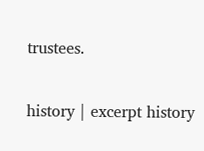trustees.

history | excerpt history